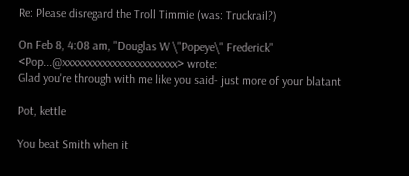Re: Please disregard the Troll Timmie (was: Truckrail?)

On Feb 8, 4:08 am, "Douglas W \"Popeye\" Frederick"
<Pop...@xxxxxxxxxxxxxxxxxxxxxxx> wrote:
Glad you're through with me like you said- just more of your blatant

Pot, kettle

You beat Smith when it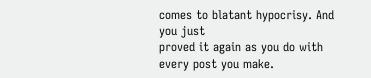comes to blatant hypocrisy. And you just
proved it again as you do with every post you make.